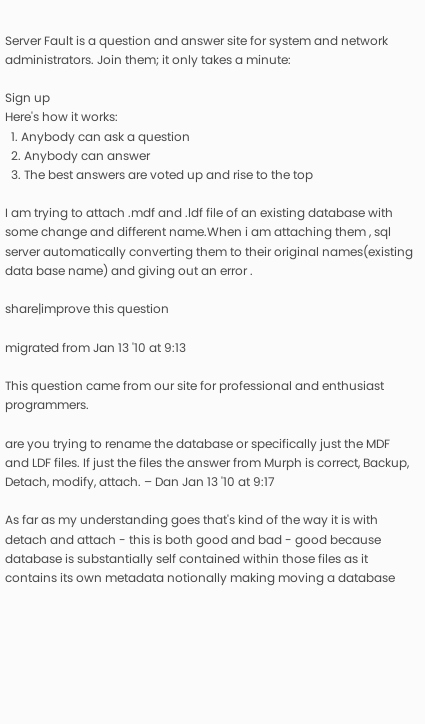Server Fault is a question and answer site for system and network administrators. Join them; it only takes a minute:

Sign up
Here's how it works:
  1. Anybody can ask a question
  2. Anybody can answer
  3. The best answers are voted up and rise to the top

I am trying to attach .mdf and .ldf file of an existing database with some change and different name.When i am attaching them , sql server automatically converting them to their original names(existing data base name) and giving out an error .

share|improve this question

migrated from Jan 13 '10 at 9:13

This question came from our site for professional and enthusiast programmers.

are you trying to rename the database or specifically just the MDF and LDF files. If just the files the answer from Murph is correct, Backup, Detach, modify, attach. – Dan Jan 13 '10 at 9:17

As far as my understanding goes that's kind of the way it is with detach and attach - this is both good and bad - good because database is substantially self contained within those files as it contains its own metadata notionally making moving a database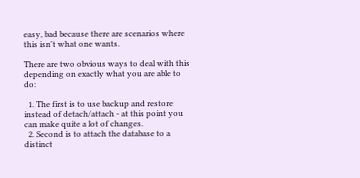easy, bad because there are scenarios where this isn't what one wants.

There are two obvious ways to deal with this depending on exactly what you are able to do:

  1. The first is to use backup and restore instead of detach/attach - at this point you can make quite a lot of changes.
  2. Second is to attach the database to a distinct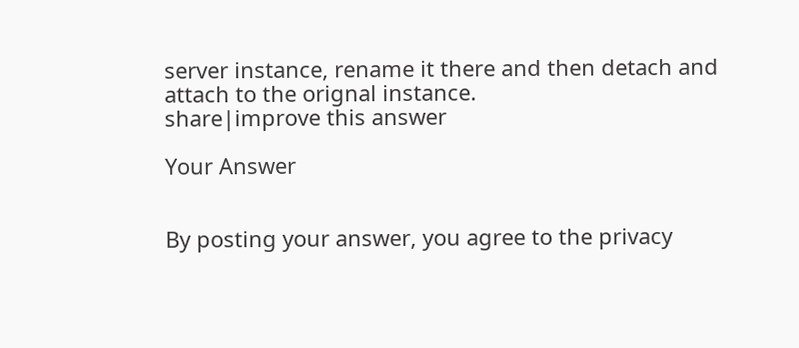server instance, rename it there and then detach and attach to the orignal instance.
share|improve this answer

Your Answer


By posting your answer, you agree to the privacy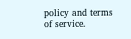policy and terms of service.